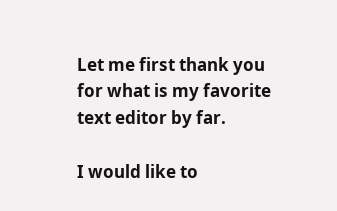Let me first thank you for what is my favorite text editor by far.

I would like to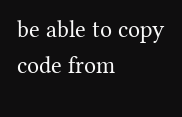be able to copy code from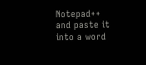Notepad++ and paste it into a word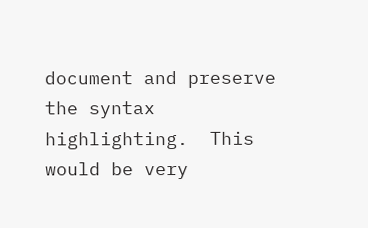document and preserve the syntax highlighting.  This would be very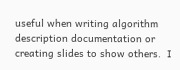useful when writing algorithm description documentation or creating slides to show others.  I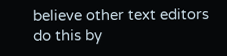believe other text editors do this by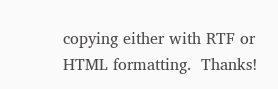copying either with RTF or HTML formatting.  Thanks!